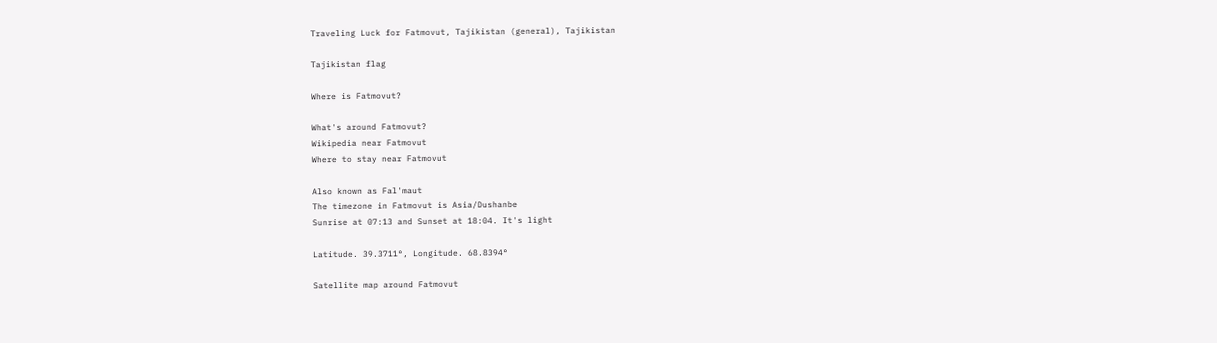Traveling Luck for Fatmovut, Tajikistan (general), Tajikistan

Tajikistan flag

Where is Fatmovut?

What's around Fatmovut?
Wikipedia near Fatmovut
Where to stay near Fatmovut

Also known as Fal'maut
The timezone in Fatmovut is Asia/Dushanbe
Sunrise at 07:13 and Sunset at 18:04. It's light

Latitude. 39.3711°, Longitude. 68.8394°

Satellite map around Fatmovut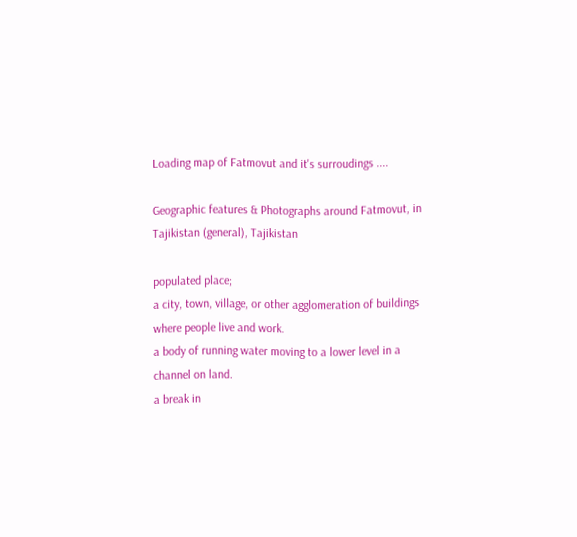Loading map of Fatmovut and it's surroudings ....

Geographic features & Photographs around Fatmovut, in Tajikistan (general), Tajikistan

populated place;
a city, town, village, or other agglomeration of buildings where people live and work.
a body of running water moving to a lower level in a channel on land.
a break in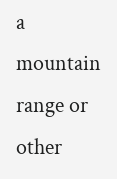a mountain range or other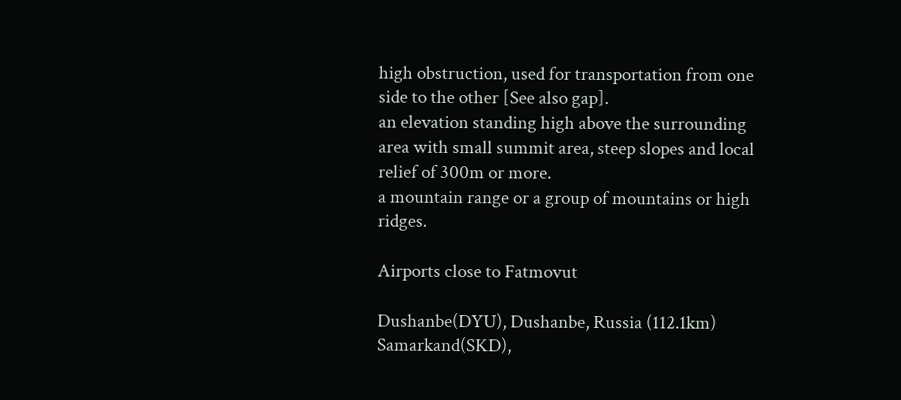high obstruction, used for transportation from one side to the other [See also gap].
an elevation standing high above the surrounding area with small summit area, steep slopes and local relief of 300m or more.
a mountain range or a group of mountains or high ridges.

Airports close to Fatmovut

Dushanbe(DYU), Dushanbe, Russia (112.1km)
Samarkand(SKD),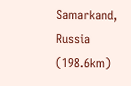Samarkand, Russia (198.6km)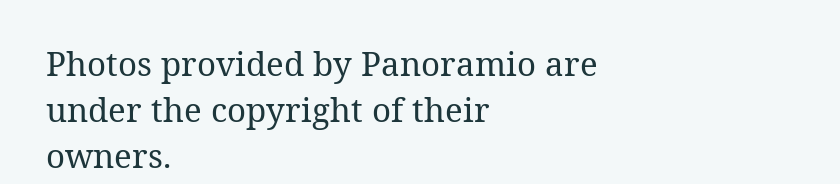Photos provided by Panoramio are under the copyright of their owners.